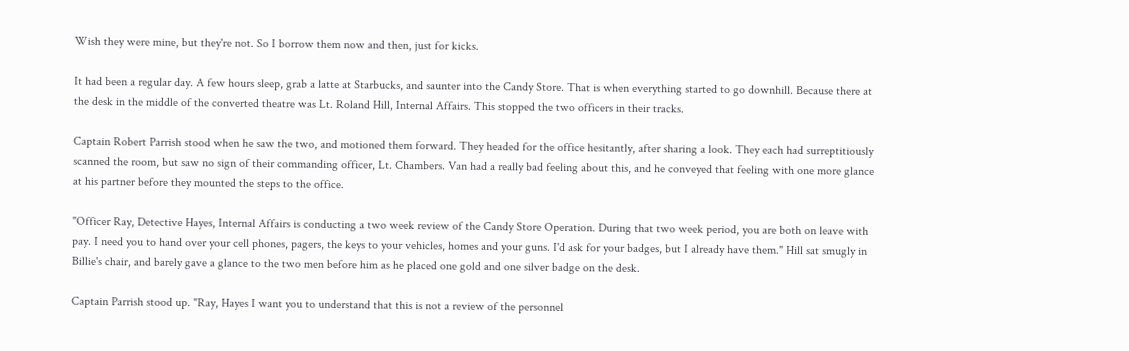Wish they were mine, but they're not. So I borrow them now and then, just for kicks.

It had been a regular day. A few hours sleep, grab a latte at Starbucks, and saunter into the Candy Store. That is when everything started to go downhill. Because there at the desk in the middle of the converted theatre was Lt. Roland Hill, Internal Affairs. This stopped the two officers in their tracks.

Captain Robert Parrish stood when he saw the two, and motioned them forward. They headed for the office hesitantly, after sharing a look. They each had surreptitiously scanned the room, but saw no sign of their commanding officer, Lt. Chambers. Van had a really bad feeling about this, and he conveyed that feeling with one more glance at his partner before they mounted the steps to the office.

"Officer Ray, Detective Hayes, Internal Affairs is conducting a two week review of the Candy Store Operation. During that two week period, you are both on leave with pay. I need you to hand over your cell phones, pagers, the keys to your vehicles, homes and your guns. I'd ask for your badges, but I already have them." Hill sat smugly in Billie's chair, and barely gave a glance to the two men before him as he placed one gold and one silver badge on the desk.

Captain Parrish stood up. "Ray, Hayes I want you to understand that this is not a review of the personnel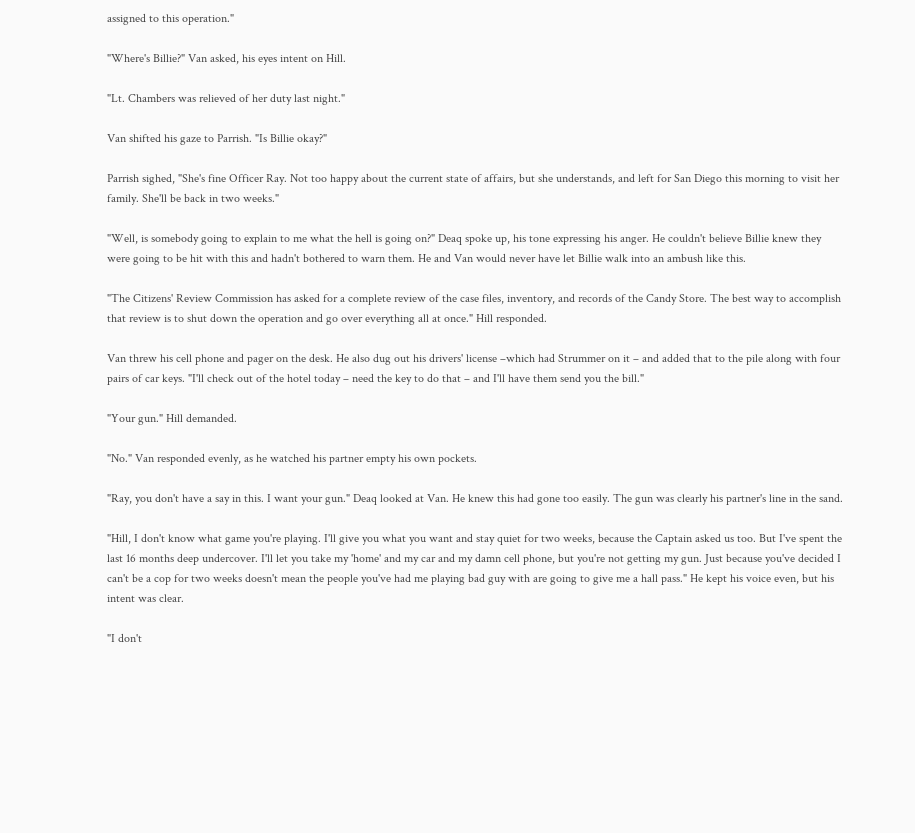assigned to this operation."

"Where's Billie?" Van asked, his eyes intent on Hill.

"Lt. Chambers was relieved of her duty last night."

Van shifted his gaze to Parrish. "Is Billie okay?"

Parrish sighed, "She's fine Officer Ray. Not too happy about the current state of affairs, but she understands, and left for San Diego this morning to visit her family. She'll be back in two weeks."

"Well, is somebody going to explain to me what the hell is going on?" Deaq spoke up, his tone expressing his anger. He couldn't believe Billie knew they were going to be hit with this and hadn't bothered to warn them. He and Van would never have let Billie walk into an ambush like this.

"The Citizens' Review Commission has asked for a complete review of the case files, inventory, and records of the Candy Store. The best way to accomplish that review is to shut down the operation and go over everything all at once." Hill responded.

Van threw his cell phone and pager on the desk. He also dug out his drivers' license –which had Strummer on it – and added that to the pile along with four pairs of car keys. "I'll check out of the hotel today – need the key to do that – and I'll have them send you the bill."

"Your gun." Hill demanded.

"No." Van responded evenly, as he watched his partner empty his own pockets.

"Ray, you don't have a say in this. I want your gun." Deaq looked at Van. He knew this had gone too easily. The gun was clearly his partner's line in the sand.

"Hill, I don't know what game you're playing. I'll give you what you want and stay quiet for two weeks, because the Captain asked us too. But I've spent the last 16 months deep undercover. I'll let you take my 'home' and my car and my damn cell phone, but you're not getting my gun. Just because you've decided I can't be a cop for two weeks doesn't mean the people you've had me playing bad guy with are going to give me a hall pass." He kept his voice even, but his intent was clear.

"I don't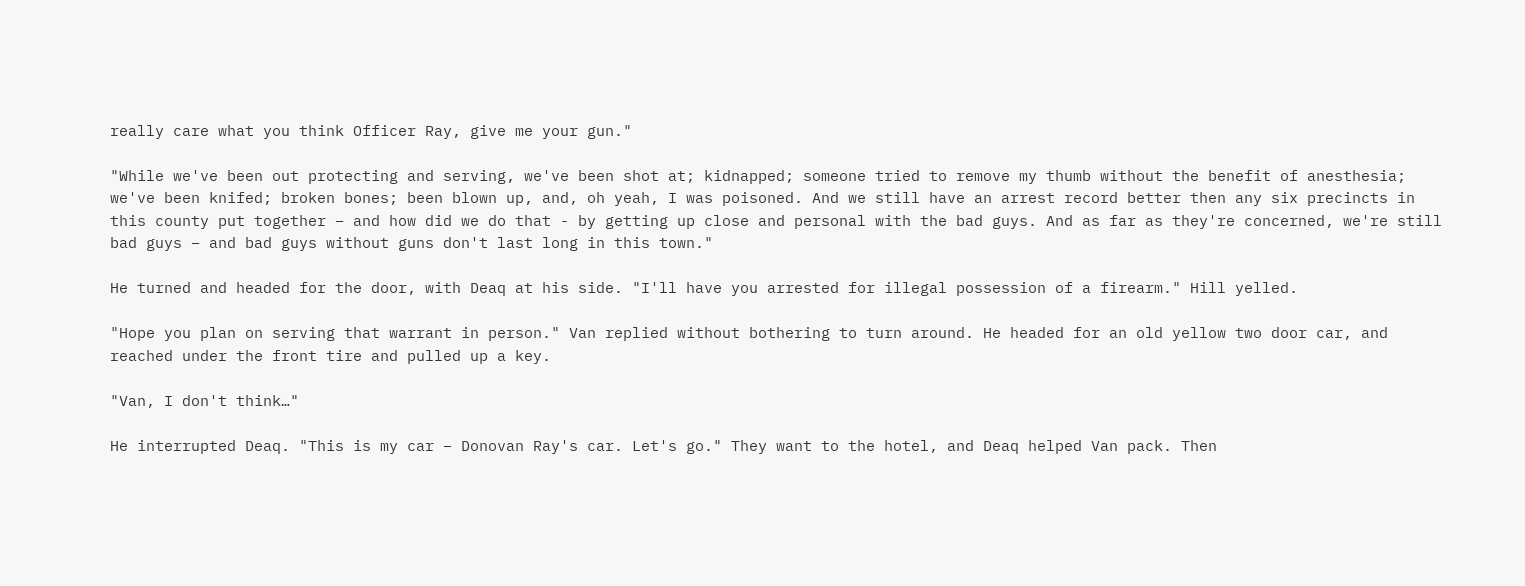really care what you think Officer Ray, give me your gun."

"While we've been out protecting and serving, we've been shot at; kidnapped; someone tried to remove my thumb without the benefit of anesthesia; we've been knifed; broken bones; been blown up, and, oh yeah, I was poisoned. And we still have an arrest record better then any six precincts in this county put together – and how did we do that - by getting up close and personal with the bad guys. And as far as they're concerned, we're still bad guys – and bad guys without guns don't last long in this town."

He turned and headed for the door, with Deaq at his side. "I'll have you arrested for illegal possession of a firearm." Hill yelled.

"Hope you plan on serving that warrant in person." Van replied without bothering to turn around. He headed for an old yellow two door car, and reached under the front tire and pulled up a key.

"Van, I don't think…"

He interrupted Deaq. "This is my car – Donovan Ray's car. Let's go." They want to the hotel, and Deaq helped Van pack. Then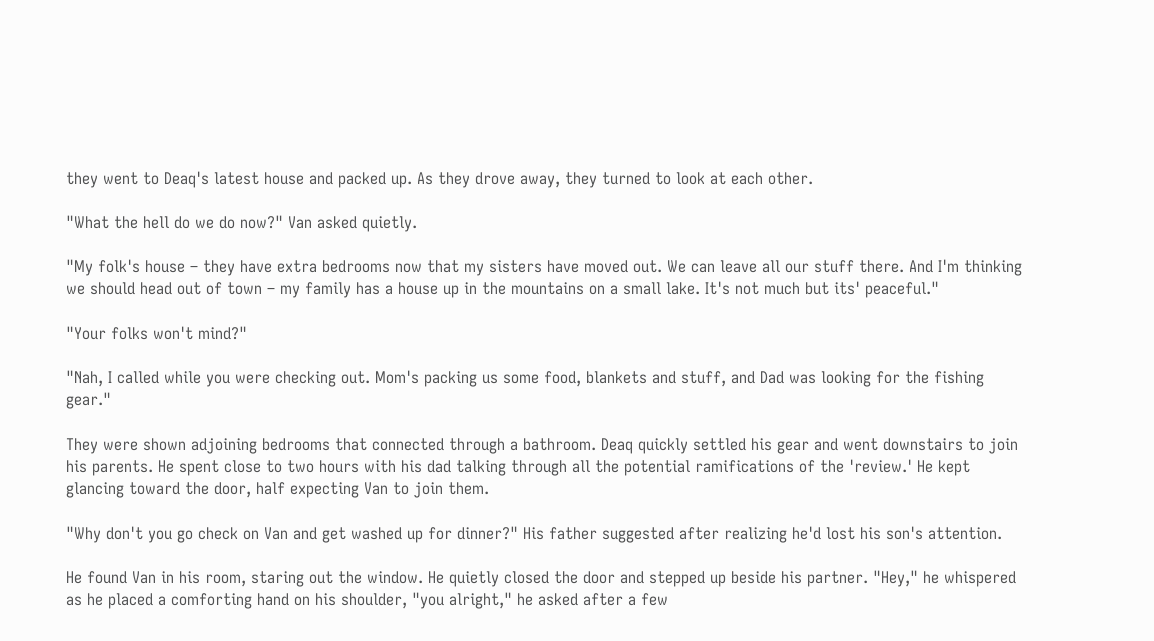they went to Deaq's latest house and packed up. As they drove away, they turned to look at each other.

"What the hell do we do now?" Van asked quietly.

"My folk's house – they have extra bedrooms now that my sisters have moved out. We can leave all our stuff there. And I'm thinking we should head out of town – my family has a house up in the mountains on a small lake. It's not much but its' peaceful."

"Your folks won't mind?"

"Nah, I called while you were checking out. Mom's packing us some food, blankets and stuff, and Dad was looking for the fishing gear."

They were shown adjoining bedrooms that connected through a bathroom. Deaq quickly settled his gear and went downstairs to join his parents. He spent close to two hours with his dad talking through all the potential ramifications of the 'review.' He kept glancing toward the door, half expecting Van to join them.

"Why don't you go check on Van and get washed up for dinner?" His father suggested after realizing he'd lost his son's attention.

He found Van in his room, staring out the window. He quietly closed the door and stepped up beside his partner. "Hey," he whispered as he placed a comforting hand on his shoulder, "you alright," he asked after a few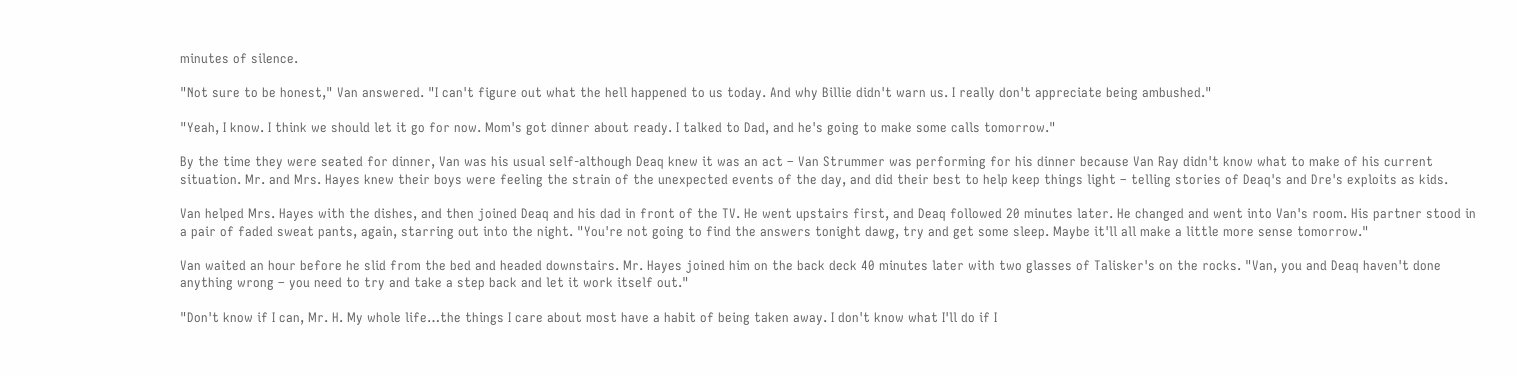minutes of silence.

"Not sure to be honest," Van answered. "I can't figure out what the hell happened to us today. And why Billie didn't warn us. I really don't appreciate being ambushed."

"Yeah, I know. I think we should let it go for now. Mom's got dinner about ready. I talked to Dad, and he's going to make some calls tomorrow."

By the time they were seated for dinner, Van was his usual self-although Deaq knew it was an act – Van Strummer was performing for his dinner because Van Ray didn't know what to make of his current situation. Mr. and Mrs. Hayes knew their boys were feeling the strain of the unexpected events of the day, and did their best to help keep things light – telling stories of Deaq's and Dre's exploits as kids.

Van helped Mrs. Hayes with the dishes, and then joined Deaq and his dad in front of the TV. He went upstairs first, and Deaq followed 20 minutes later. He changed and went into Van's room. His partner stood in a pair of faded sweat pants, again, starring out into the night. "You're not going to find the answers tonight dawg, try and get some sleep. Maybe it'll all make a little more sense tomorrow."

Van waited an hour before he slid from the bed and headed downstairs. Mr. Hayes joined him on the back deck 40 minutes later with two glasses of Talisker's on the rocks. "Van, you and Deaq haven't done anything wrong – you need to try and take a step back and let it work itself out."

"Don't know if I can, Mr. H. My whole life…the things I care about most have a habit of being taken away. I don't know what I'll do if I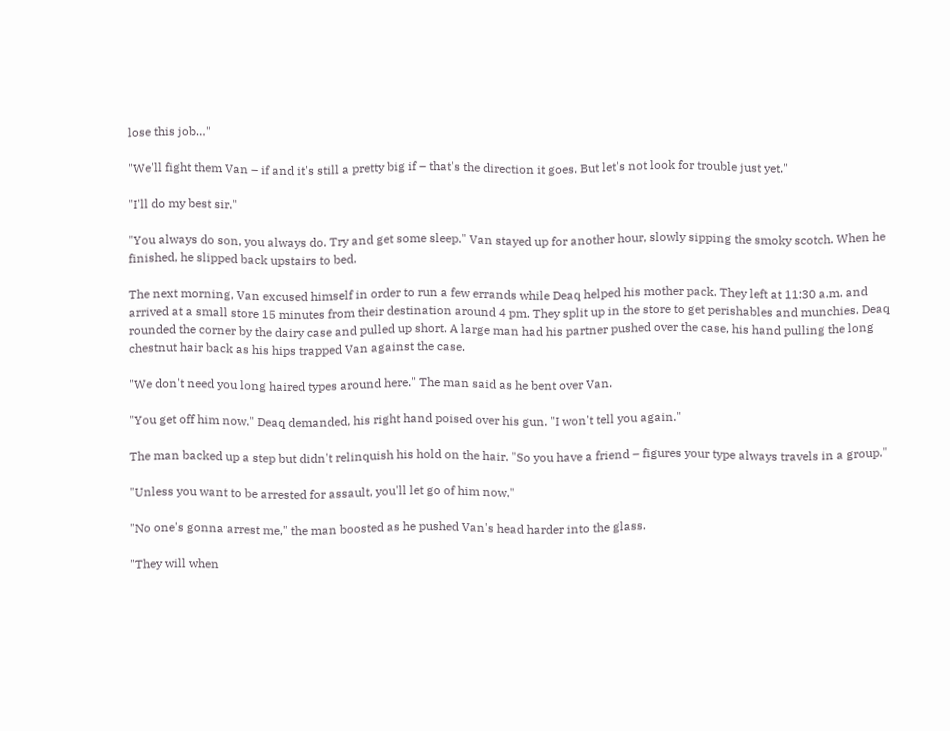lose this job…"

"We'll fight them Van – if and it's still a pretty big if – that's the direction it goes. But let's not look for trouble just yet."

"I'll do my best sir."

"You always do son, you always do. Try and get some sleep." Van stayed up for another hour, slowly sipping the smoky scotch. When he finished, he slipped back upstairs to bed.

The next morning, Van excused himself in order to run a few errands while Deaq helped his mother pack. They left at 11:30 a.m. and arrived at a small store 15 minutes from their destination around 4 pm. They split up in the store to get perishables and munchies. Deaq rounded the corner by the dairy case and pulled up short. A large man had his partner pushed over the case, his hand pulling the long chestnut hair back as his hips trapped Van against the case.

"We don't need you long haired types around here." The man said as he bent over Van.

"You get off him now." Deaq demanded, his right hand poised over his gun. "I won't tell you again."

The man backed up a step but didn't relinquish his hold on the hair. "So you have a friend – figures your type always travels in a group."

"Unless you want to be arrested for assault, you'll let go of him now."

"No one's gonna arrest me," the man boosted as he pushed Van's head harder into the glass.

"They will when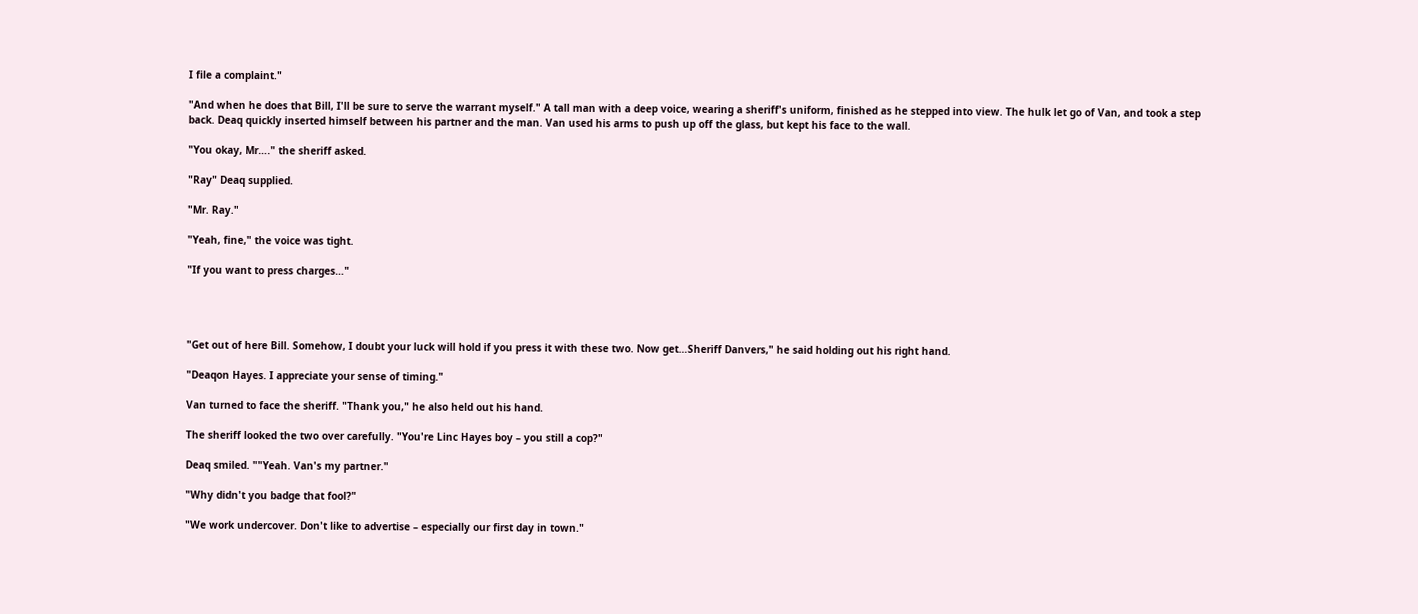I file a complaint."

"And when he does that Bill, I'll be sure to serve the warrant myself." A tall man with a deep voice, wearing a sheriff's uniform, finished as he stepped into view. The hulk let go of Van, and took a step back. Deaq quickly inserted himself between his partner and the man. Van used his arms to push up off the glass, but kept his face to the wall.

"You okay, Mr…." the sheriff asked.

"Ray" Deaq supplied.

"Mr. Ray."

"Yeah, fine," the voice was tight.

"If you want to press charges…"




"Get out of here Bill. Somehow, I doubt your luck will hold if you press it with these two. Now get…Sheriff Danvers," he said holding out his right hand.

"Deaqon Hayes. I appreciate your sense of timing."

Van turned to face the sheriff. "Thank you," he also held out his hand.

The sheriff looked the two over carefully. "You're Linc Hayes boy – you still a cop?"

Deaq smiled. ""Yeah. Van's my partner."

"Why didn't you badge that fool?"

"We work undercover. Don't like to advertise – especially our first day in town."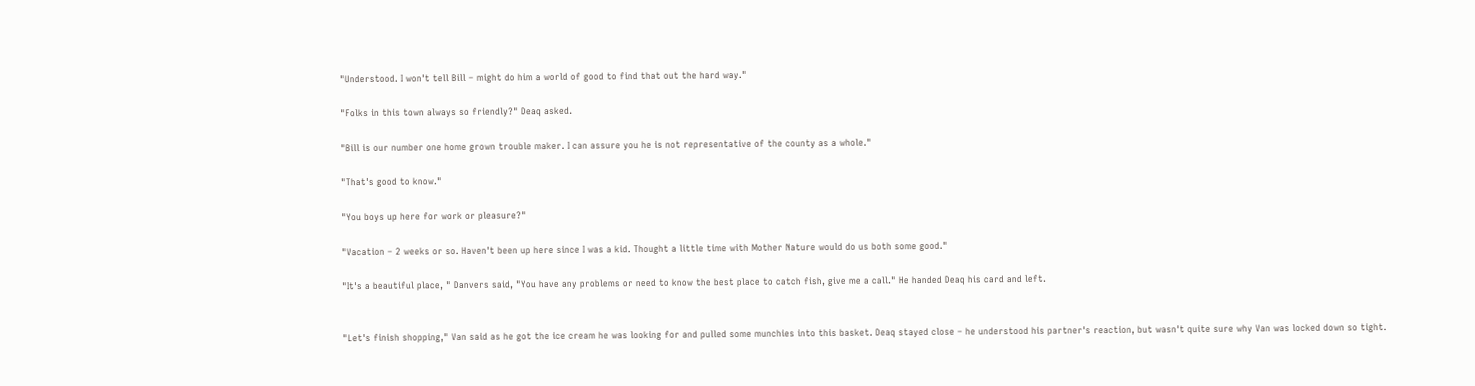"Understood. I won't tell Bill – might do him a world of good to find that out the hard way."

"Folks in this town always so friendly?" Deaq asked.

"Bill is our number one home grown trouble maker. I can assure you he is not representative of the county as a whole."

"That's good to know."

"You boys up here for work or pleasure?"

"Vacation – 2 weeks or so. Haven't been up here since I was a kid. Thought a little time with Mother Nature would do us both some good."

"It's a beautiful place, " Danvers said, "You have any problems or need to know the best place to catch fish, give me a call." He handed Deaq his card and left.


"Let's finish shopping," Van said as he got the ice cream he was looking for and pulled some munchies into this basket. Deaq stayed close – he understood his partner's reaction, but wasn't quite sure why Van was locked down so tight.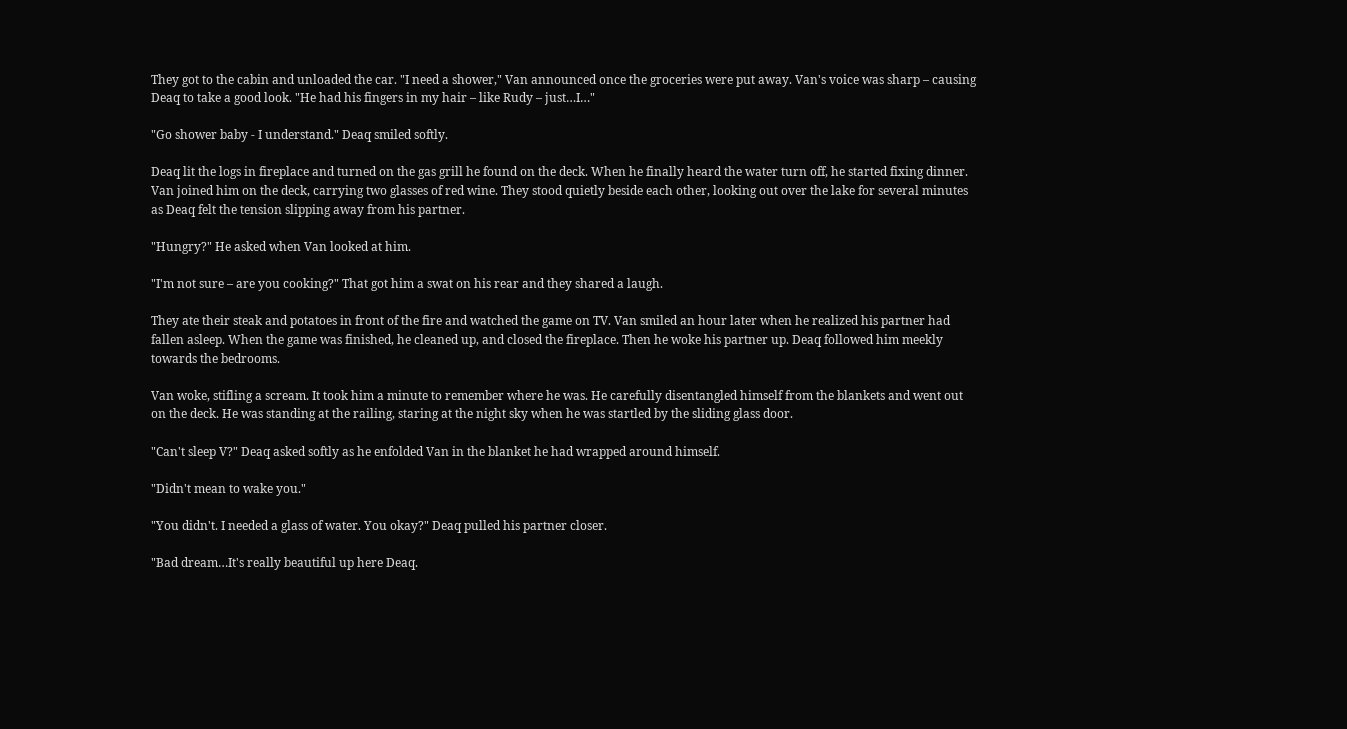They got to the cabin and unloaded the car. "I need a shower," Van announced once the groceries were put away. Van's voice was sharp – causing Deaq to take a good look. "He had his fingers in my hair – like Rudy – just…I…"

"Go shower baby - I understand." Deaq smiled softly.

Deaq lit the logs in fireplace and turned on the gas grill he found on the deck. When he finally heard the water turn off, he started fixing dinner. Van joined him on the deck, carrying two glasses of red wine. They stood quietly beside each other, looking out over the lake for several minutes as Deaq felt the tension slipping away from his partner.

"Hungry?" He asked when Van looked at him.

"I'm not sure – are you cooking?" That got him a swat on his rear and they shared a laugh.

They ate their steak and potatoes in front of the fire and watched the game on TV. Van smiled an hour later when he realized his partner had fallen asleep. When the game was finished, he cleaned up, and closed the fireplace. Then he woke his partner up. Deaq followed him meekly towards the bedrooms.

Van woke, stifling a scream. It took him a minute to remember where he was. He carefully disentangled himself from the blankets and went out on the deck. He was standing at the railing, staring at the night sky when he was startled by the sliding glass door.

"Can't sleep V?" Deaq asked softly as he enfolded Van in the blanket he had wrapped around himself.

"Didn't mean to wake you."

"You didn't. I needed a glass of water. You okay?" Deaq pulled his partner closer.

"Bad dream…It's really beautiful up here Deaq.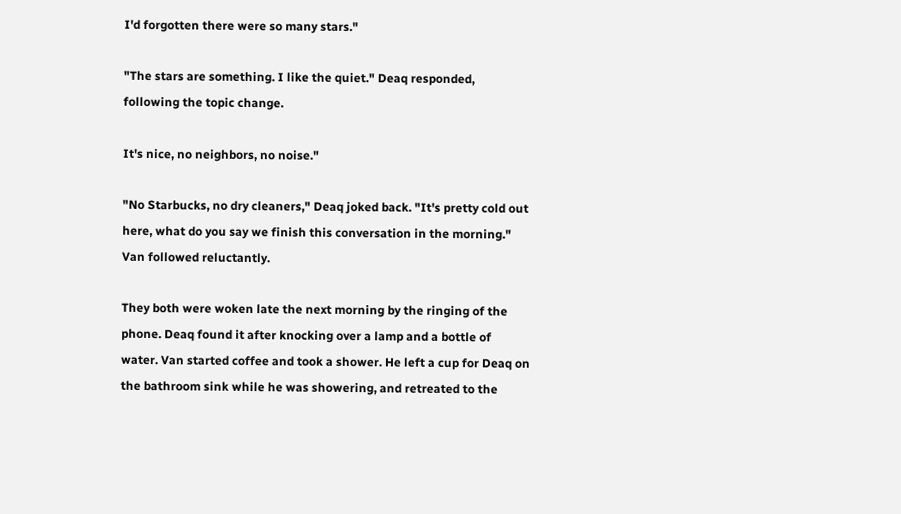I'd forgotten there were so many stars."

"The stars are something. I like the quiet." Deaq responded, following the topic change.

It's nice, no neighbors, no noise."

"No Starbucks, no dry cleaners," Deaq joked back. "It's pretty cold out here, what do you say we finish this conversation in the morning." Van followed reluctantly.

They both were woken late the next morning by the ringing of the phone. Deaq found it after knocking over a lamp and a bottle of water. Van started coffee and took a shower. He left a cup for Deaq on the bathroom sink while he was showering, and retreated to the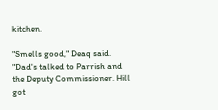kitchen.

"Smells good," Deaq said. "Dad's talked to Parrish and the Deputy Commissioner. Hill got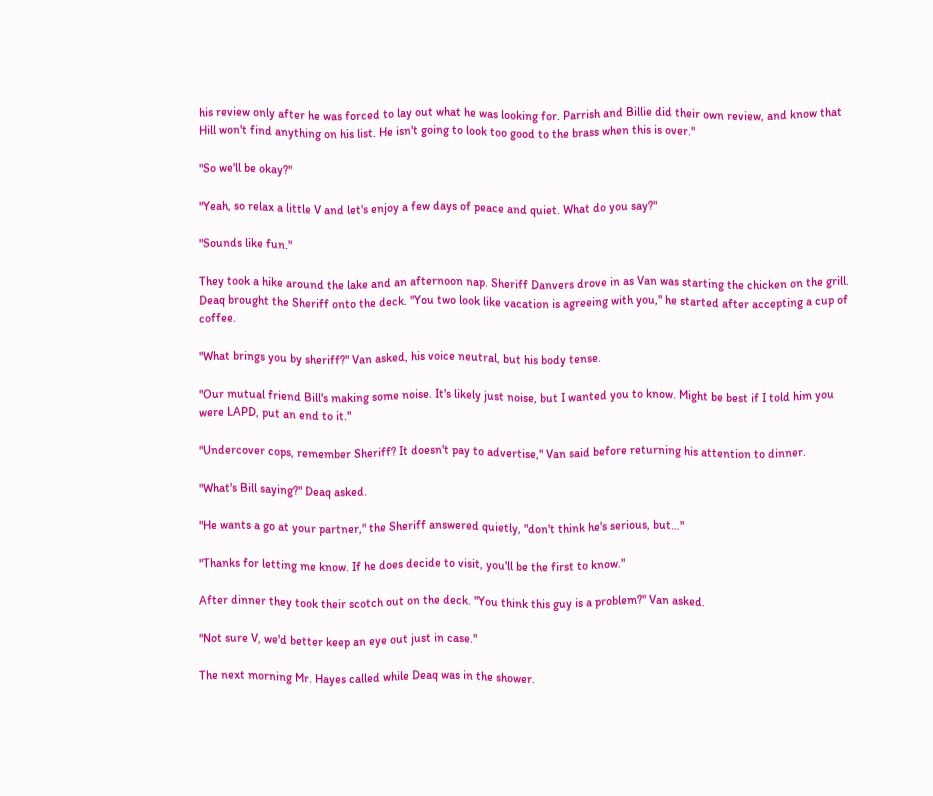his review only after he was forced to lay out what he was looking for. Parrish and Billie did their own review, and know that Hill won't find anything on his list. He isn't going to look too good to the brass when this is over."

"So we'll be okay?"

"Yeah, so relax a little V and let's enjoy a few days of peace and quiet. What do you say?"

"Sounds like fun."

They took a hike around the lake and an afternoon nap. Sheriff Danvers drove in as Van was starting the chicken on the grill. Deaq brought the Sheriff onto the deck. "You two look like vacation is agreeing with you," he started after accepting a cup of coffee.

"What brings you by sheriff?" Van asked, his voice neutral, but his body tense.

"Our mutual friend Bill's making some noise. It's likely just noise, but I wanted you to know. Might be best if I told him you were LAPD, put an end to it."

"Undercover cops, remember Sheriff? It doesn't pay to advertise," Van said before returning his attention to dinner.

"What's Bill saying?" Deaq asked.

"He wants a go at your partner," the Sheriff answered quietly, "don't think he's serious, but…"

"Thanks for letting me know. If he does decide to visit, you'll be the first to know."

After dinner they took their scotch out on the deck. "You think this guy is a problem?" Van asked.

"Not sure V, we'd better keep an eye out just in case."

The next morning Mr. Hayes called while Deaq was in the shower.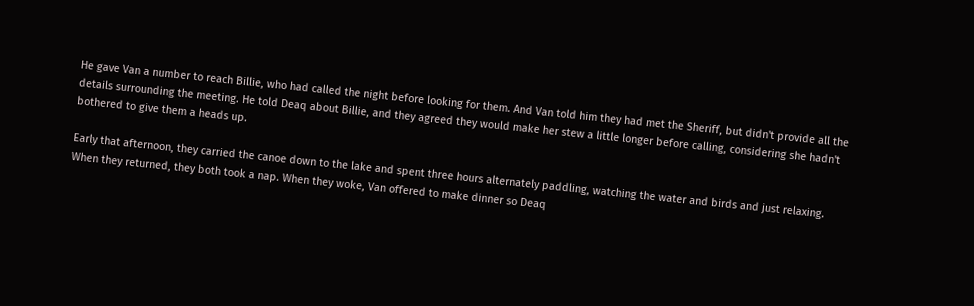He gave Van a number to reach Billie, who had called the night before looking for them. And Van told him they had met the Sheriff, but didn't provide all the details surrounding the meeting. He told Deaq about Billie, and they agreed they would make her stew a little longer before calling, considering she hadn't bothered to give them a heads up.

Early that afternoon, they carried the canoe down to the lake and spent three hours alternately paddling, watching the water and birds and just relaxing. When they returned, they both took a nap. When they woke, Van offered to make dinner so Deaq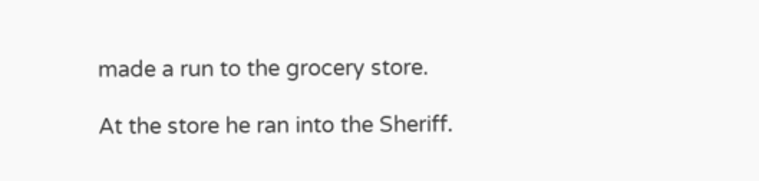made a run to the grocery store.

At the store he ran into the Sheriff.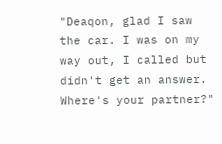"Deaqon, glad I saw the car. I was on my way out, I called but didn't get an answer. Where's your partner?"